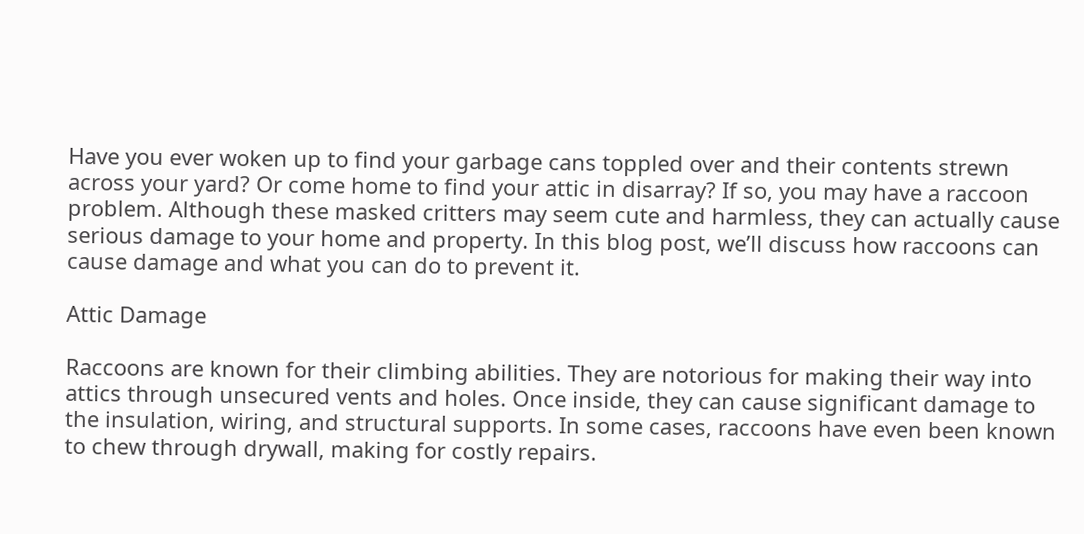Have you ever woken up to find your garbage cans toppled over and their contents strewn across your yard? Or come home to find your attic in disarray? If so, you may have a raccoon problem. Although these masked critters may seem cute and harmless, they can actually cause serious damage to your home and property. In this blog post, we’ll discuss how raccoons can cause damage and what you can do to prevent it.

Attic Damage

Raccoons are known for their climbing abilities. They are notorious for making their way into attics through unsecured vents and holes. Once inside, they can cause significant damage to the insulation, wiring, and structural supports. In some cases, raccoons have even been known to chew through drywall, making for costly repairs.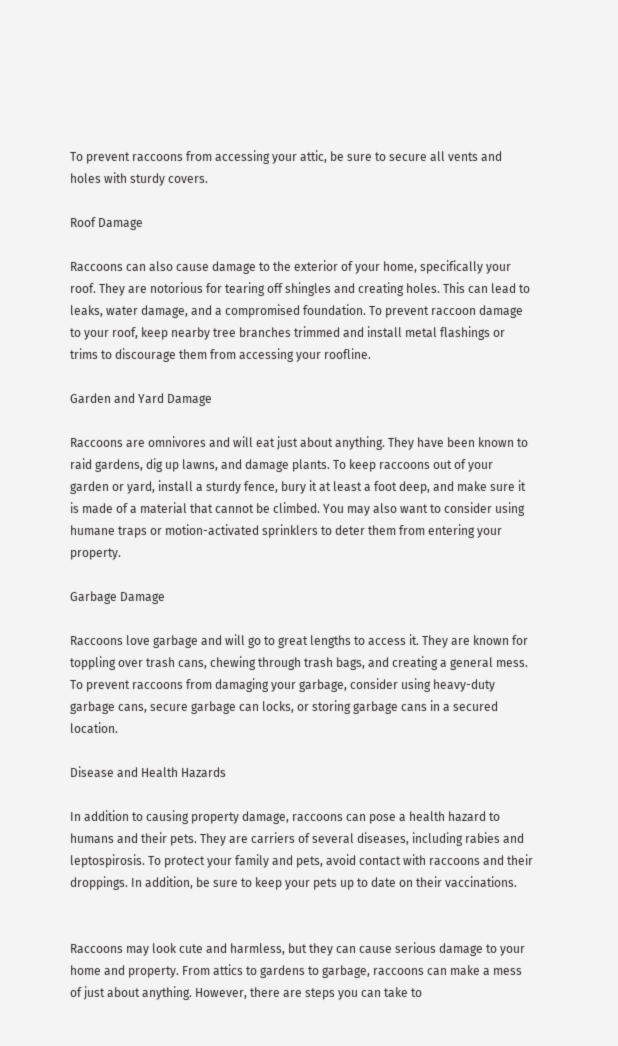To prevent raccoons from accessing your attic, be sure to secure all vents and holes with sturdy covers.

Roof Damage

Raccoons can also cause damage to the exterior of your home, specifically your roof. They are notorious for tearing off shingles and creating holes. This can lead to leaks, water damage, and a compromised foundation. To prevent raccoon damage to your roof, keep nearby tree branches trimmed and install metal flashings or trims to discourage them from accessing your roofline.

Garden and Yard Damage

Raccoons are omnivores and will eat just about anything. They have been known to raid gardens, dig up lawns, and damage plants. To keep raccoons out of your garden or yard, install a sturdy fence, bury it at least a foot deep, and make sure it is made of a material that cannot be climbed. You may also want to consider using humane traps or motion-activated sprinklers to deter them from entering your property.

Garbage Damage

Raccoons love garbage and will go to great lengths to access it. They are known for toppling over trash cans, chewing through trash bags, and creating a general mess. To prevent raccoons from damaging your garbage, consider using heavy-duty garbage cans, secure garbage can locks, or storing garbage cans in a secured location.

Disease and Health Hazards

In addition to causing property damage, raccoons can pose a health hazard to humans and their pets. They are carriers of several diseases, including rabies and leptospirosis. To protect your family and pets, avoid contact with raccoons and their droppings. In addition, be sure to keep your pets up to date on their vaccinations.


Raccoons may look cute and harmless, but they can cause serious damage to your home and property. From attics to gardens to garbage, raccoons can make a mess of just about anything. However, there are steps you can take to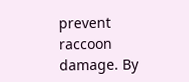prevent raccoon damage. By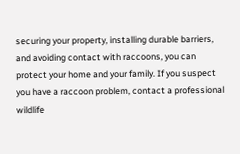securing your property, installing durable barriers, and avoiding contact with raccoons, you can protect your home and your family. If you suspect you have a raccoon problem, contact a professional wildlife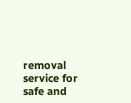removal service for safe and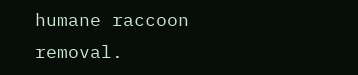humane raccoon removal.